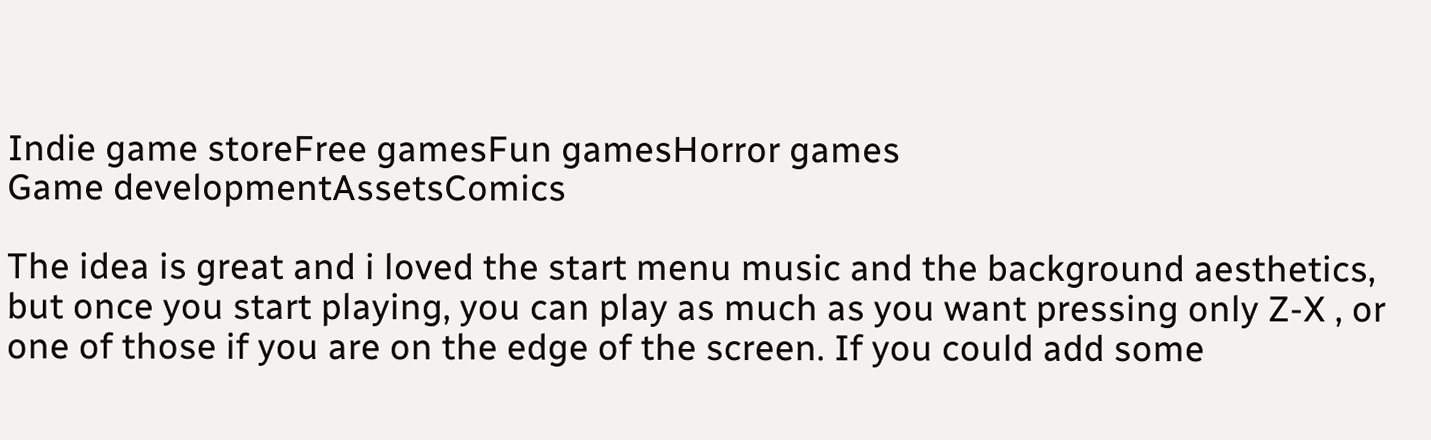Indie game storeFree gamesFun gamesHorror games
Game developmentAssetsComics

The idea is great and i loved the start menu music and the background aesthetics, but once you start playing, you can play as much as you want pressing only Z-X , or one of those if you are on the edge of the screen. If you could add some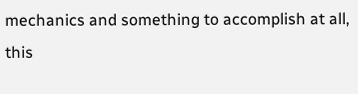mechanics and something to accomplish at all, this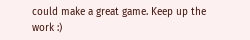could make a great game. Keep up the work :)